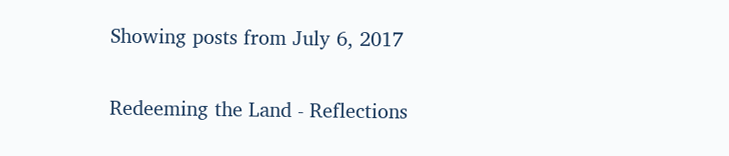Showing posts from July 6, 2017

Redeeming the Land - Reflections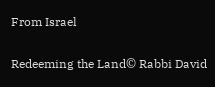From Israel

Redeeming the Land© Rabbi David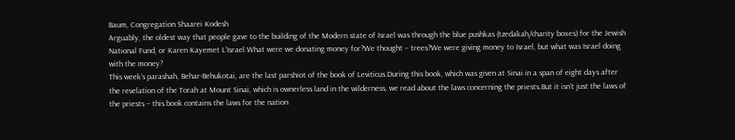Baum, Congregation Shaarei Kodesh
Arguably, the oldest way that people gave to the building of the Modern state of Israel was through the blue pushkas (tzedakah/charity boxes) for the Jewish National Fund, or Karen Kayemet L’Israel.What were we donating money for?We thought – trees?We were giving money to Israel, but what was Israel doing with the money?
This week’s parashah, Behar-Behukotai, are the last parshiot of the book of Leviticus.During this book, which was given at Sinai in a span of eight days after the revelation of the Torah at Mount Sinai, which is ownerless land in the wilderness, we read about the laws concerning the priests.But it isn’t just the laws of the priests – this book contains the laws for the nation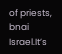of priests, bnai Israel.It’s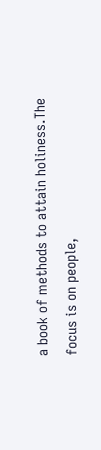a book of methods to attain holiness.The focus is on people,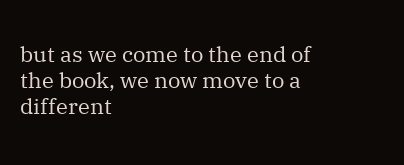but as we come to the end of the book, we now move to a different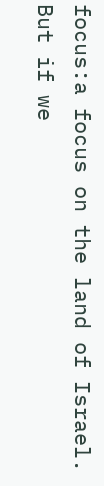focus:a focus on the land of Israel.
But if we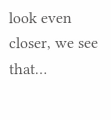look even closer, we see that…